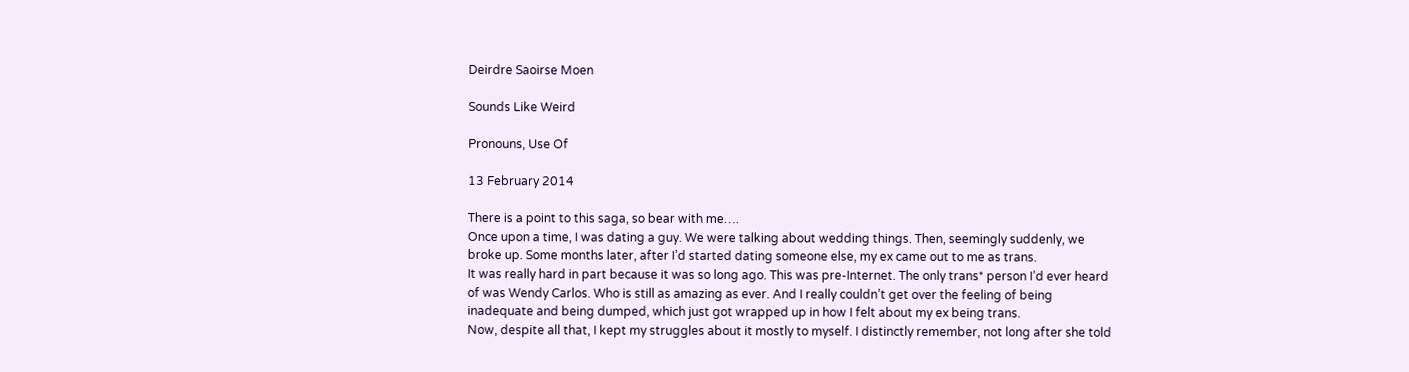Deirdre Saoirse Moen

Sounds Like Weird

Pronouns, Use Of

13 February 2014

There is a point to this saga, so bear with me….
Once upon a time, I was dating a guy. We were talking about wedding things. Then, seemingly suddenly, we broke up. Some months later, after I’d started dating someone else, my ex came out to me as trans.
It was really hard in part because it was so long ago. This was pre-Internet. The only trans* person I’d ever heard of was Wendy Carlos. Who is still as amazing as ever. And I really couldn’t get over the feeling of being inadequate and being dumped, which just got wrapped up in how I felt about my ex being trans.
Now, despite all that, I kept my struggles about it mostly to myself. I distinctly remember, not long after she told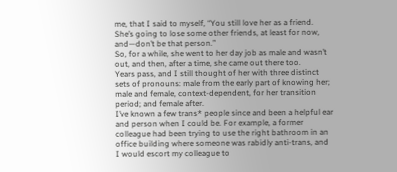me, that I said to myself, “You still love her as a friend. She’s going to lose some other friends, at least for now, and—don’t be that person.”
So, for a while, she went to her day job as male and wasn’t out, and then, after a time, she came out there too.
Years pass, and I still thought of her with three distinct sets of pronouns: male from the early part of knowing her; male and female, context-dependent, for her transition period; and female after.
I’ve known a few trans* people since and been a helpful ear and person when I could be. For example, a former colleague had been trying to use the right bathroom in an office building where someone was rabidly anti-trans, and I would escort my colleague to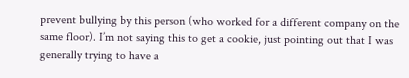prevent bullying by this person (who worked for a different company on the same floor). I’m not saying this to get a cookie, just pointing out that I was generally trying to have a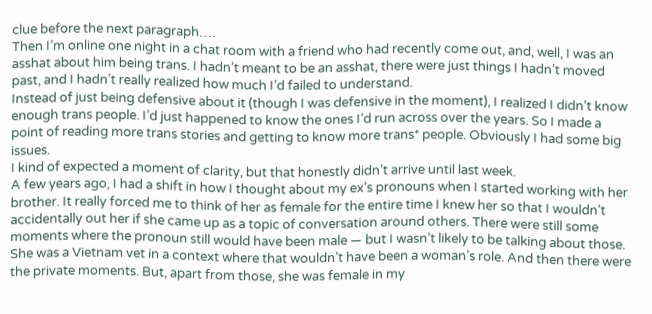clue before the next paragraph….
Then I’m online one night in a chat room with a friend who had recently come out, and, well, I was an asshat about him being trans. I hadn’t meant to be an asshat, there were just things I hadn’t moved past, and I hadn’t really realized how much I’d failed to understand.
Instead of just being defensive about it (though I was defensive in the moment), I realized I didn’t know enough trans people. I’d just happened to know the ones I’d run across over the years. So I made a point of reading more trans stories and getting to know more trans* people. Obviously I had some big issues.
I kind of expected a moment of clarity, but that honestly didn’t arrive until last week.
A few years ago, I had a shift in how I thought about my ex’s pronouns when I started working with her brother. It really forced me to think of her as female for the entire time I knew her so that I wouldn’t accidentally out her if she came up as a topic of conversation around others. There were still some moments where the pronoun still would have been male — but I wasn’t likely to be talking about those. She was a Vietnam vet in a context where that wouldn’t have been a woman’s role. And then there were the private moments. But, apart from those, she was female in my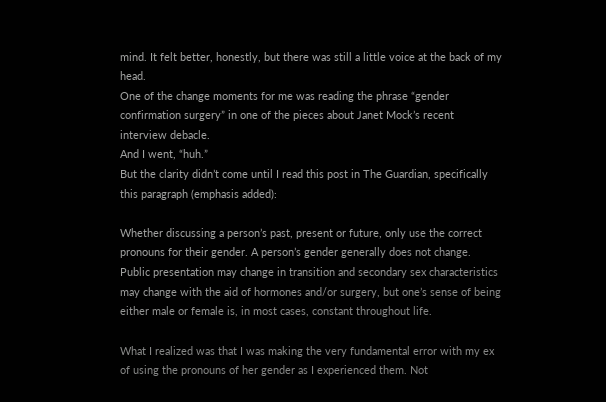mind. It felt better, honestly, but there was still a little voice at the back of my head.
One of the change moments for me was reading the phrase “gender confirmation surgery” in one of the pieces about Janet Mock’s recent interview debacle.
And I went, “huh.”
But the clarity didn’t come until I read this post in The Guardian, specifically this paragraph (emphasis added):

Whether discussing a person’s past, present or future, only use the correct pronouns for their gender. A person’s gender generally does not change. Public presentation may change in transition and secondary sex characteristics may change with the aid of hormones and/or surgery, but one’s sense of being either male or female is, in most cases, constant throughout life.

What I realized was that I was making the very fundamental error with my ex of using the pronouns of her gender as I experienced them. Not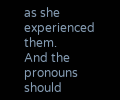as she experienced them.
And the pronouns should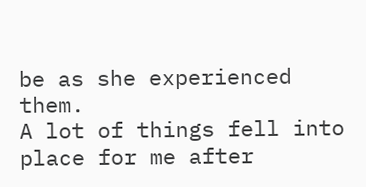be as she experienced them.
A lot of things fell into place for me after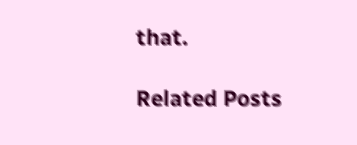that.

Related Posts